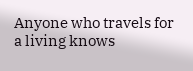Anyone who travels for a living knows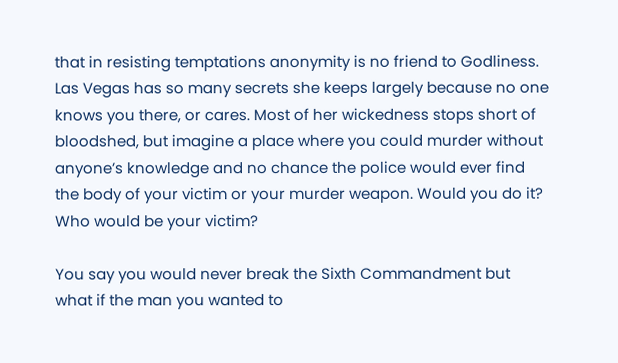that in resisting temptations anonymity is no friend to Godliness. Las Vegas has so many secrets she keeps largely because no one knows you there, or cares. Most of her wickedness stops short of bloodshed, but imagine a place where you could murder without anyone’s knowledge and no chance the police would ever find the body of your victim or your murder weapon. Would you do it? Who would be your victim?

You say you would never break the Sixth Commandment but what if the man you wanted to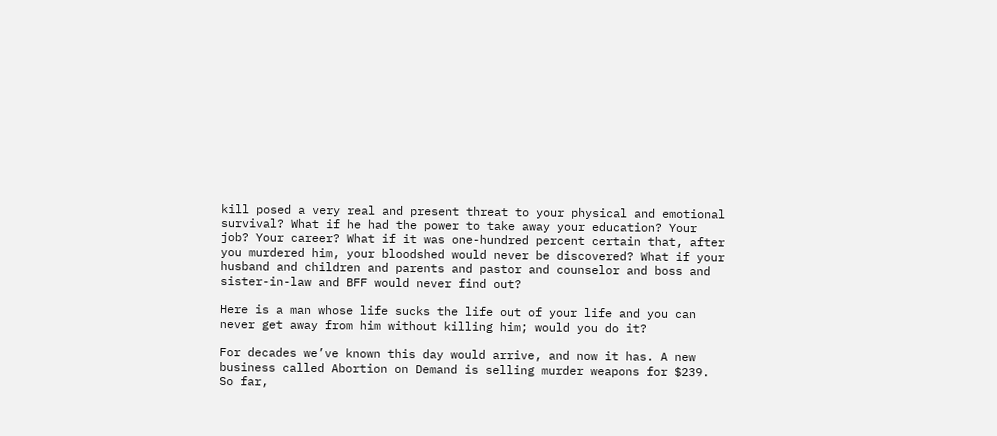kill posed a very real and present threat to your physical and emotional survival? What if he had the power to take away your education? Your job? Your career? What if it was one-hundred percent certain that, after you murdered him, your bloodshed would never be discovered? What if your husband and children and parents and pastor and counselor and boss and sister-in-law and BFF would never find out?

Here is a man whose life sucks the life out of your life and you can never get away from him without killing him; would you do it?

For decades we’ve known this day would arrive, and now it has. A new business called Abortion on Demand is selling murder weapons for $239. So far,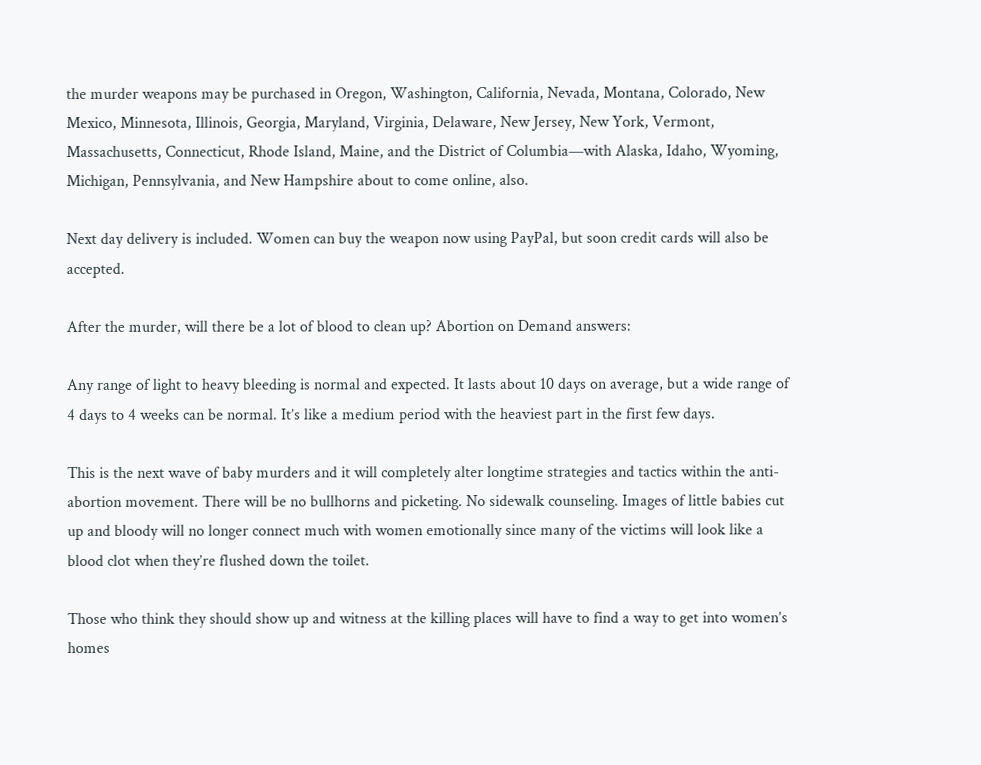the murder weapons may be purchased in Oregon, Washington, California, Nevada, Montana, Colorado, New Mexico, Minnesota, Illinois, Georgia, Maryland, Virginia, Delaware, New Jersey, New York, Vermont, Massachusetts, Connecticut, Rhode Island, Maine, and the District of Columbia—with Alaska, Idaho, Wyoming, Michigan, Pennsylvania, and New Hampshire about to come online, also.

Next day delivery is included. Women can buy the weapon now using PayPal, but soon credit cards will also be accepted.

After the murder, will there be a lot of blood to clean up? Abortion on Demand answers:

Any range of light to heavy bleeding is normal and expected. It lasts about 10 days on average, but a wide range of 4 days to 4 weeks can be normal. It’s like a medium period with the heaviest part in the first few days.

This is the next wave of baby murders and it will completely alter longtime strategies and tactics within the anti-abortion movement. There will be no bullhorns and picketing. No sidewalk counseling. Images of little babies cut up and bloody will no longer connect much with women emotionally since many of the victims will look like a blood clot when they’re flushed down the toilet.

Those who think they should show up and witness at the killing places will have to find a way to get into women’s homes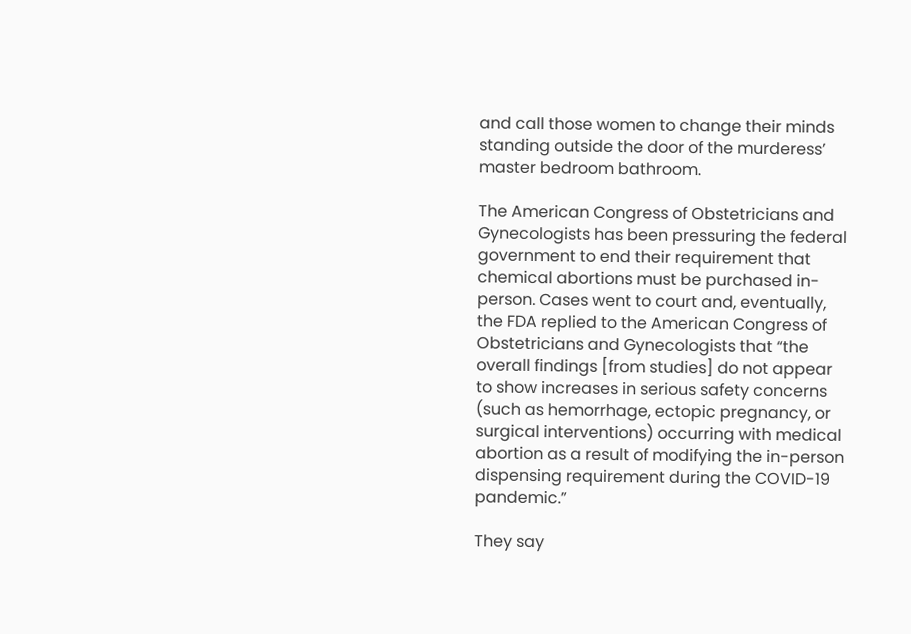and call those women to change their minds standing outside the door of the murderess’ master bedroom bathroom.

The American Congress of Obstetricians and Gynecologists has been pressuring the federal government to end their requirement that chemical abortions must be purchased in-person. Cases went to court and, eventually, the FDA replied to the American Congress of Obstetricians and Gynecologists that “the overall findings [from studies] do not appear to show increases in serious safety concerns (such as hemorrhage, ectopic pregnancy, or surgical interventions) occurring with medical abortion as a result of modifying the in-person dispensing requirement during the COVID-19 pandemic.”

They say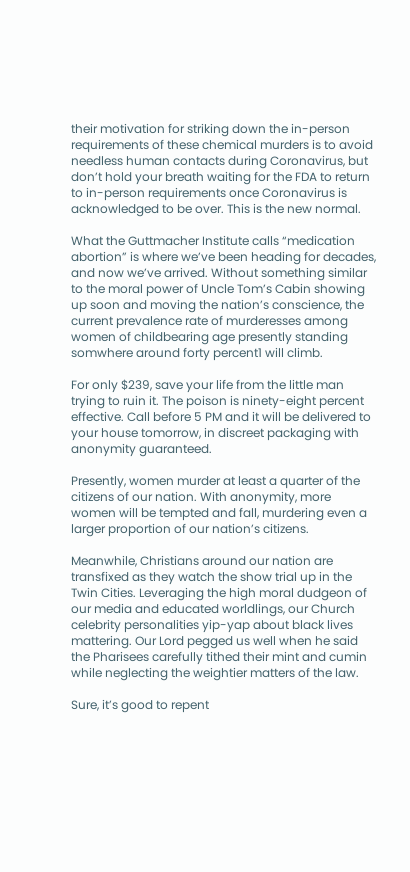their motivation for striking down the in-person requirements of these chemical murders is to avoid needless human contacts during Coronavirus, but don’t hold your breath waiting for the FDA to return to in-person requirements once Coronavirus is acknowledged to be over. This is the new normal.

What the Guttmacher Institute calls “medication abortion” is where we’ve been heading for decades, and now we’ve arrived. Without something similar to the moral power of Uncle Tom’s Cabin showing up soon and moving the nation’s conscience, the current prevalence rate of murderesses among women of childbearing age presently standing somwhere around forty percent1 will climb.

For only $239, save your life from the little man trying to ruin it. The poison is ninety-eight percent effective. Call before 5 PM and it will be delivered to your house tomorrow, in discreet packaging with anonymity guaranteed.

Presently, women murder at least a quarter of the citizens of our nation. With anonymity, more women will be tempted and fall, murdering even a larger proportion of our nation’s citizens.

Meanwhile, Christians around our nation are transfixed as they watch the show trial up in the Twin Cities. Leveraging the high moral dudgeon of our media and educated worldlings, our Church celebrity personalities yip-yap about black lives mattering. Our Lord pegged us well when he said the Pharisees carefully tithed their mint and cumin while neglecting the weightier matters of the law.

Sure, it’s good to repent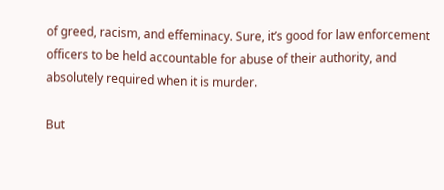of greed, racism, and effeminacy. Sure, it’s good for law enforcement officers to be held accountable for abuse of their authority, and absolutely required when it is murder.

But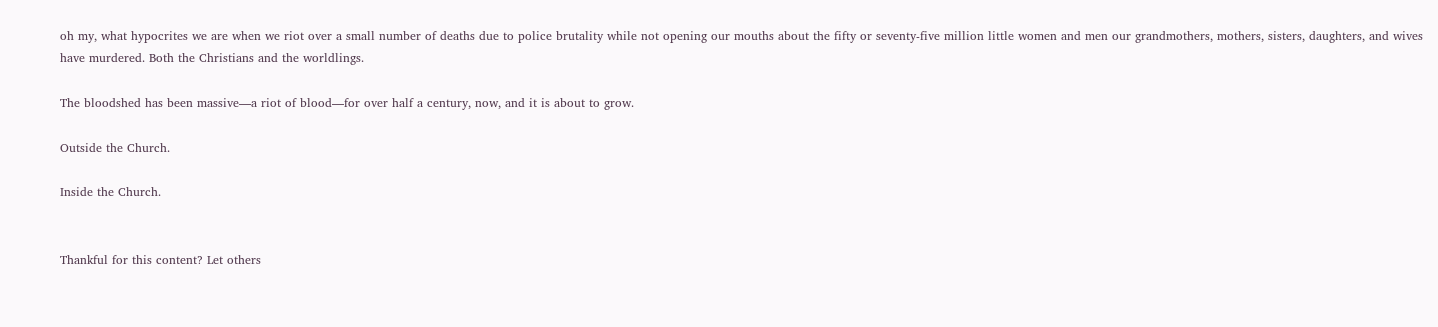oh my, what hypocrites we are when we riot over a small number of deaths due to police brutality while not opening our mouths about the fifty or seventy-five million little women and men our grandmothers, mothers, sisters, daughters, and wives have murdered. Both the Christians and the worldlings.

The bloodshed has been massive—a riot of blood—for over half a century, now, and it is about to grow.

Outside the Church.

Inside the Church.


Thankful for this content? Let others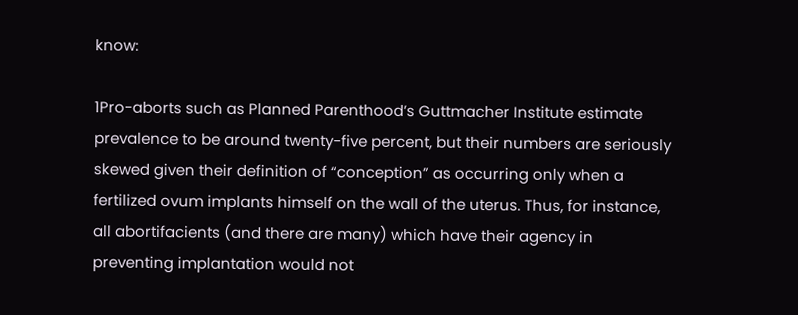know:

1Pro-aborts such as Planned Parenthood’s Guttmacher Institute estimate prevalence to be around twenty-five percent, but their numbers are seriously skewed given their definition of “conception” as occurring only when a fertilized ovum implants himself on the wall of the uterus. Thus, for instance, all abortifacients (and there are many) which have their agency in preventing implantation would not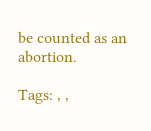be counted as an abortion.

Tags: , ,